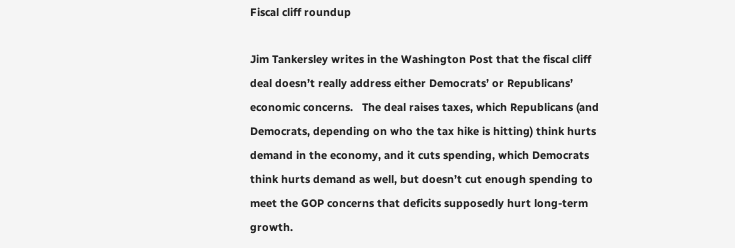Fiscal cliff roundup

Jim Tankersley writes in the Washington Post that the fiscal cliff deal doesn’t really address either Democrats’ or Republicans’ economic concerns.   The deal raises taxes, which Republicans (and Democrats, depending on who the tax hike is hitting) think hurts demand in the economy, and it cuts spending, which Democrats think hurts demand as well, but doesn’t cut enough spending to meet the GOP concerns that deficits supposedly hurt long-term growth.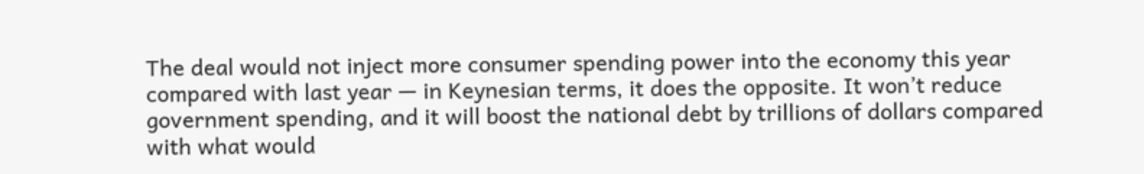The deal would not inject more consumer spending power into the economy this year compared with last year — in Keynesian terms, it does the opposite. It won’t reduce government spending, and it will boost the national debt by trillions of dollars compared with what would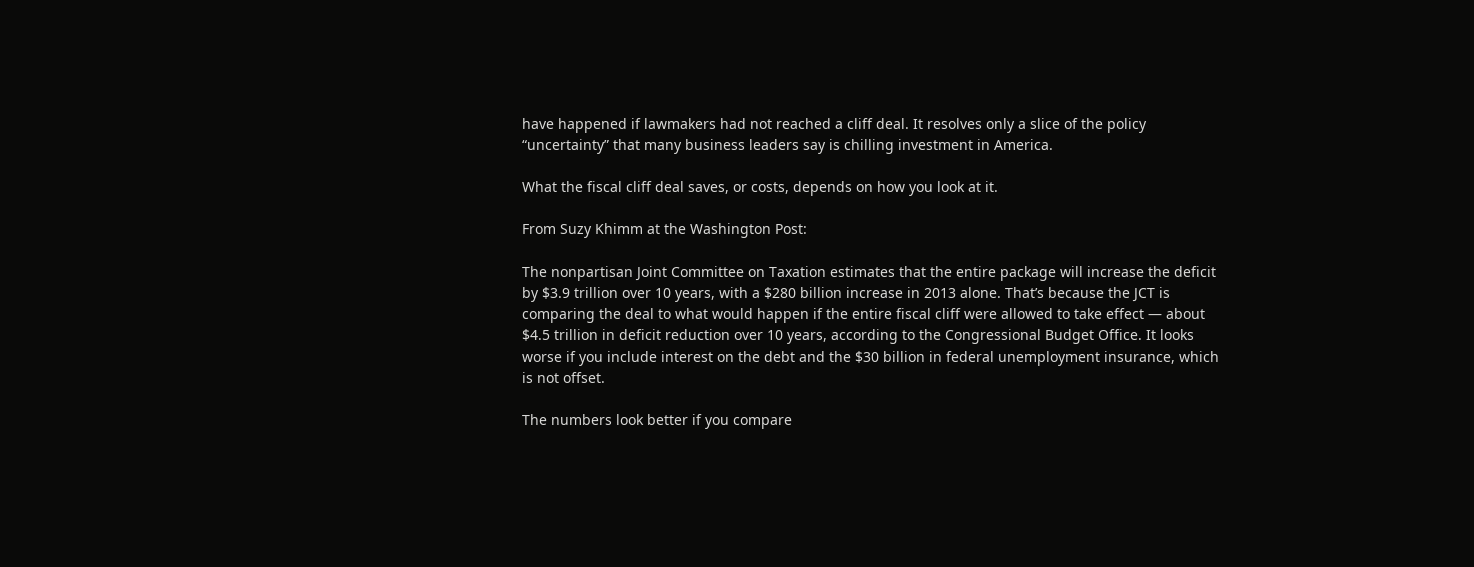have happened if lawmakers had not reached a cliff deal. It resolves only a slice of the policy “uncertainty” that many business leaders say is chilling investment in America.

What the fiscal cliff deal saves, or costs, depends on how you look at it.

From Suzy Khimm at the Washington Post:

The nonpartisan Joint Committee on Taxation estimates that the entire package will increase the deficit by $3.9 trillion over 10 years, with a $280 billion increase in 2013 alone. That’s because the JCT is comparing the deal to what would happen if the entire fiscal cliff were allowed to take effect — about $4.5 trillion in deficit reduction over 10 years, according to the Congressional Budget Office. It looks worse if you include interest on the debt and the $30 billion in federal unemployment insurance, which is not offset.

The numbers look better if you compare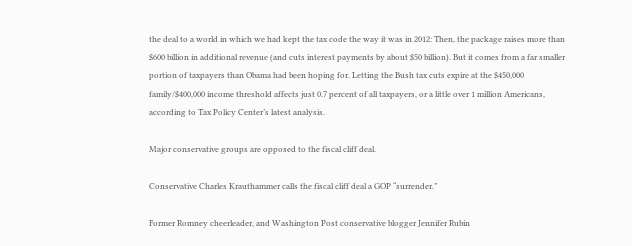the deal to a world in which we had kept the tax code the way it was in 2012: Then, the package raises more than $600 billion in additional revenue (and cuts interest payments by about $50 billion). But it comes from a far smaller portion of taxpayers than Obama had been hoping for. Letting the Bush tax cuts expire at the $450,000 family/$400,000 income threshold affects just 0.7 percent of all taxpayers, or a little over 1 million Americans, according to Tax Policy Center’s latest analysis.

Major conservative groups are opposed to the fiscal cliff deal.

Conservative Charles Krauthammer calls the fiscal cliff deal a GOP “surrender.”

Former Romney cheerleader, and Washington Post conservative blogger Jennifer Rubin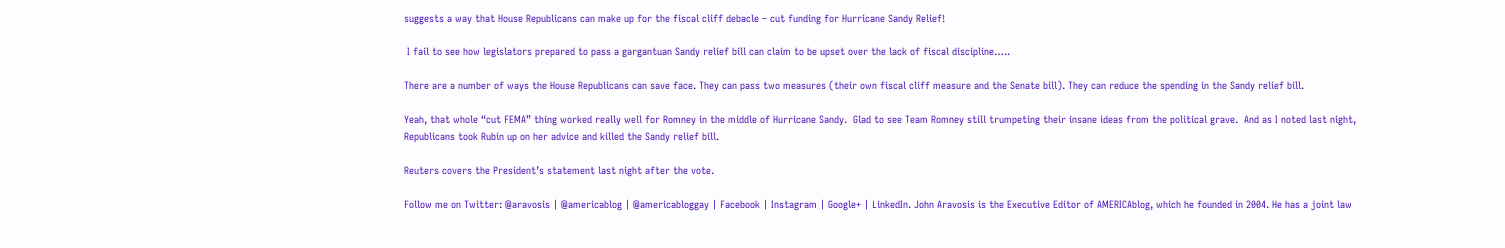suggests a way that House Republicans can make up for the fiscal cliff debacle – cut funding for Hurricane Sandy Relief!

 I fail to see how legislators prepared to pass a gargantuan Sandy relief bill can claim to be upset over the lack of fiscal discipline…..

There are a number of ways the House Republicans can save face. They can pass two measures (their own fiscal cliff measure and the Senate bill). They can reduce the spending in the Sandy relief bill.

Yeah, that whole “cut FEMA” thing worked really well for Romney in the middle of Hurricane Sandy.  Glad to see Team Romney still trumpeting their insane ideas from the political grave.  And as I noted last night, Republicans took Rubin up on her advice and killed the Sandy relief bill.

Reuters covers the President’s statement last night after the vote.

Follow me on Twitter: @aravosis | @americablog | @americabloggay | Facebook | Instagram | Google+ | LinkedIn. John Aravosis is the Executive Editor of AMERICAblog, which he founded in 2004. He has a joint law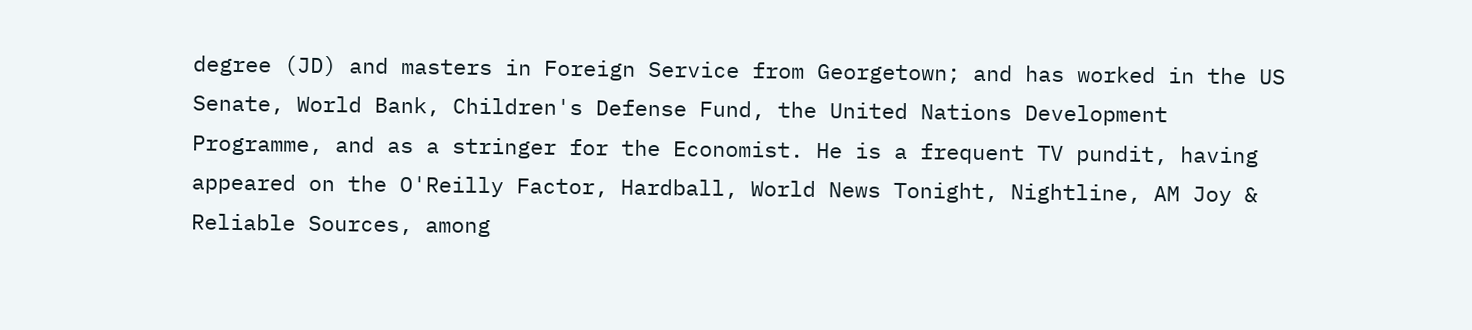degree (JD) and masters in Foreign Service from Georgetown; and has worked in the US Senate, World Bank, Children's Defense Fund, the United Nations Development Programme, and as a stringer for the Economist. He is a frequent TV pundit, having appeared on the O'Reilly Factor, Hardball, World News Tonight, Nightline, AM Joy & Reliable Sources, among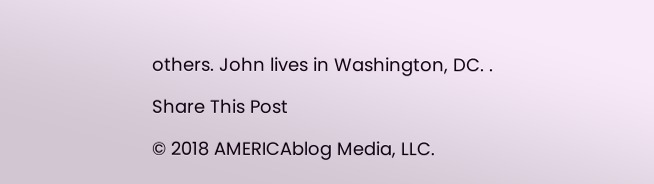others. John lives in Washington, DC. .

Share This Post

© 2018 AMERICAblog Media, LLC.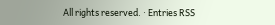All rights reserved. · Entries RSS